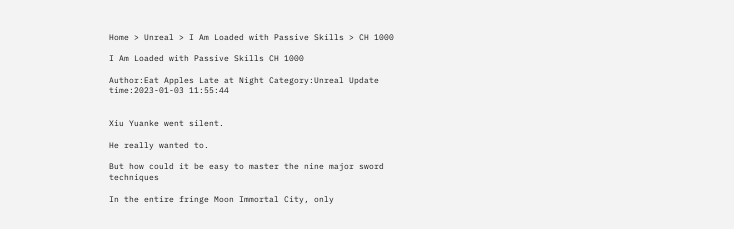Home > Unreal > I Am Loaded with Passive Skills > CH 1000

I Am Loaded with Passive Skills CH 1000

Author:Eat Apples Late at Night Category:Unreal Update time:2023-01-03 11:55:44


Xiu Yuanke went silent.

He really wanted to.

But how could it be easy to master the nine major sword techniques

In the entire fringe Moon Immortal City, only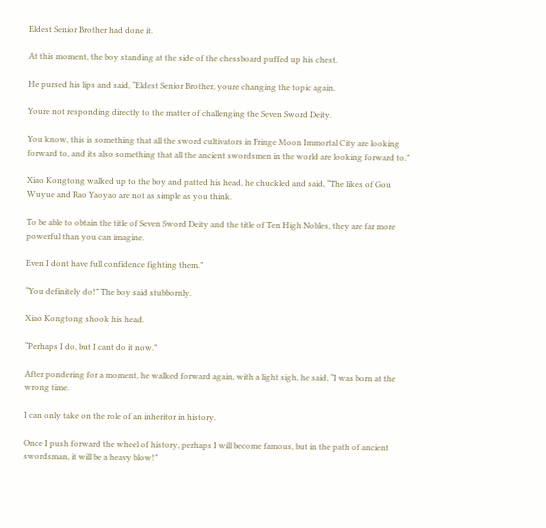Eldest Senior Brother had done it.

At this moment, the boy standing at the side of the chessboard puffed up his chest.

He pursed his lips and said, “Eldest Senior Brother, youre changing the topic again.

Youre not responding directly to the matter of challenging the Seven Sword Deity.

You know, this is something that all the sword cultivators in Fringe Moon Immortal City are looking forward to, and its also something that all the ancient swordsmen in the world are looking forward to.”

Xiao Kongtong walked up to the boy and patted his head, he chuckled and said, “The likes of Gou Wuyue and Rao Yaoyao are not as simple as you think.

To be able to obtain the title of Seven Sword Deity and the title of Ten High Nobles, they are far more powerful than you can imagine.

Even I dont have full confidence fighting them.”

“You definitely do!” The boy said stubbornly.

Xiao Kongtong shook his head.

“Perhaps I do, but I cant do it now.”

After pondering for a moment, he walked forward again, with a light sigh, he said, “I was born at the wrong time.

I can only take on the role of an inheritor in history.

Once I push forward the wheel of history, perhaps I will become famous, but in the path of ancient swordsman, it will be a heavy blow!”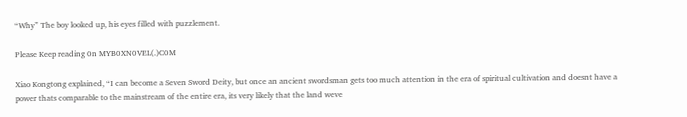“Why” The boy looked up, his eyes filled with puzzlement.

Please Keep reading 0n MYB0XN0VEL(.)C0M

Xiao Kongtong explained, “I can become a Seven Sword Deity, but once an ancient swordsman gets too much attention in the era of spiritual cultivation and doesnt have a power thats comparable to the mainstream of the entire era, its very likely that the land weve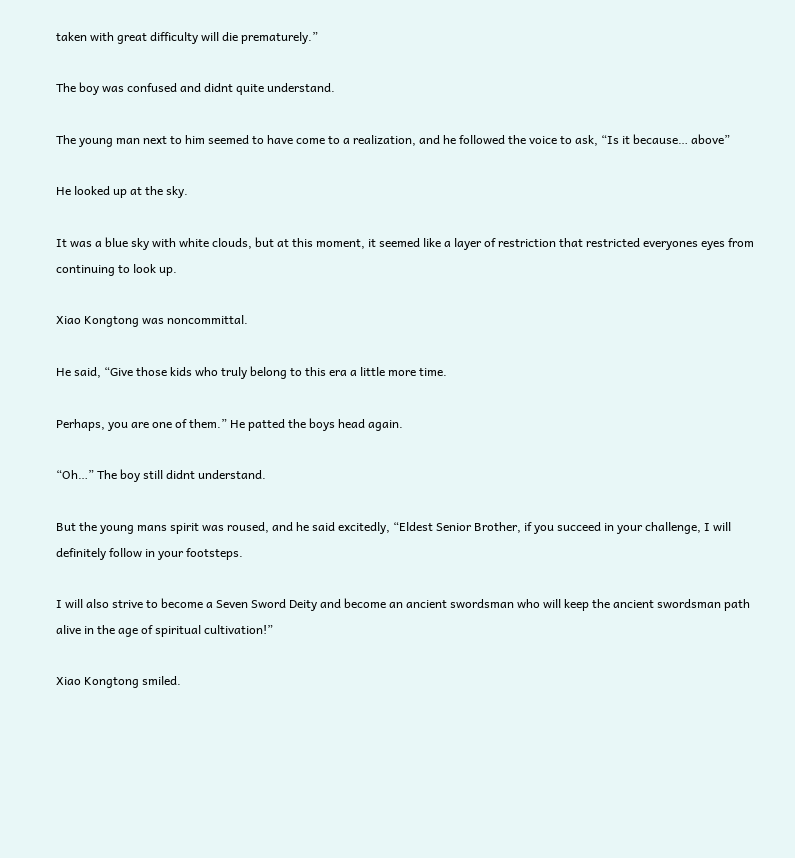taken with great difficulty will die prematurely.”

The boy was confused and didnt quite understand.

The young man next to him seemed to have come to a realization, and he followed the voice to ask, “Is it because… above”

He looked up at the sky.

It was a blue sky with white clouds, but at this moment, it seemed like a layer of restriction that restricted everyones eyes from continuing to look up.

Xiao Kongtong was noncommittal.

He said, “Give those kids who truly belong to this era a little more time.

Perhaps, you are one of them.” He patted the boys head again.

“Oh…” The boy still didnt understand.

But the young mans spirit was roused, and he said excitedly, “Eldest Senior Brother, if you succeed in your challenge, I will definitely follow in your footsteps.

I will also strive to become a Seven Sword Deity and become an ancient swordsman who will keep the ancient swordsman path alive in the age of spiritual cultivation!”

Xiao Kongtong smiled.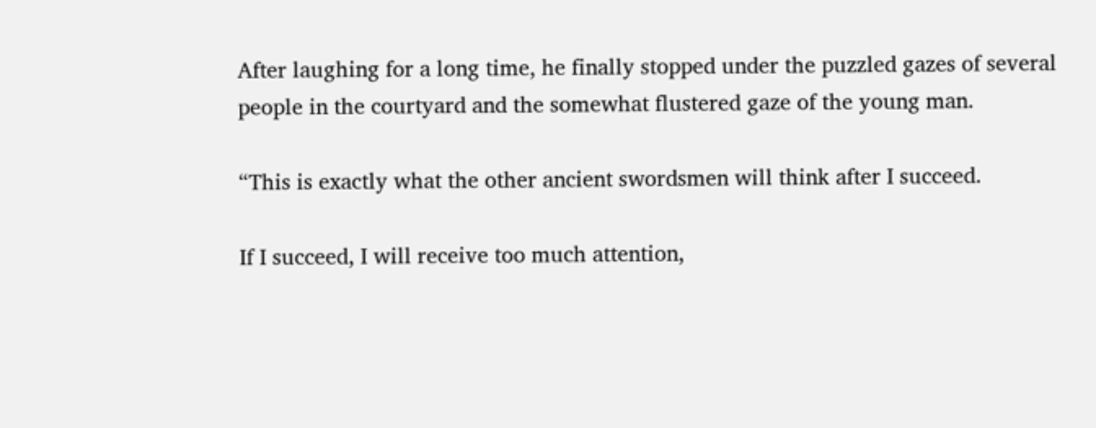After laughing for a long time, he finally stopped under the puzzled gazes of several people in the courtyard and the somewhat flustered gaze of the young man.

“This is exactly what the other ancient swordsmen will think after I succeed.

If I succeed, I will receive too much attention,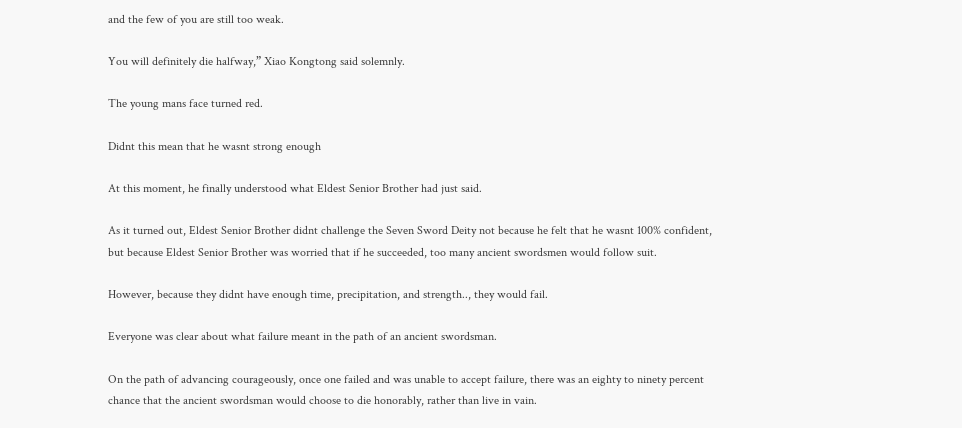and the few of you are still too weak.

You will definitely die halfway,” Xiao Kongtong said solemnly.

The young mans face turned red.

Didnt this mean that he wasnt strong enough

At this moment, he finally understood what Eldest Senior Brother had just said.

As it turned out, Eldest Senior Brother didnt challenge the Seven Sword Deity not because he felt that he wasnt 100% confident, but because Eldest Senior Brother was worried that if he succeeded, too many ancient swordsmen would follow suit.

However, because they didnt have enough time, precipitation, and strength.., they would fail.

Everyone was clear about what failure meant in the path of an ancient swordsman.

On the path of advancing courageously, once one failed and was unable to accept failure, there was an eighty to ninety percent chance that the ancient swordsman would choose to die honorably, rather than live in vain.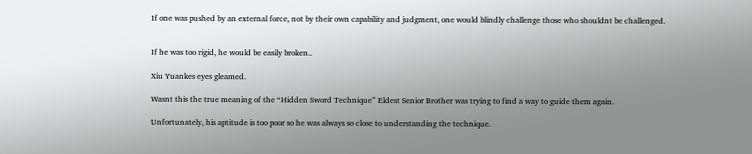If one was pushed by an external force, not by their own capability and judgment, one would blindly challenge those who shouldnt be challenged.


If he was too rigid, he would be easily broken..

Xiu Yuankes eyes gleamed.

Wasnt this the true meaning of the “Hidden Sword Technique” Eldest Senior Brother was trying to find a way to guide them again.

Unfortunately, his aptitude is too poor so he was always so close to understanding the technique.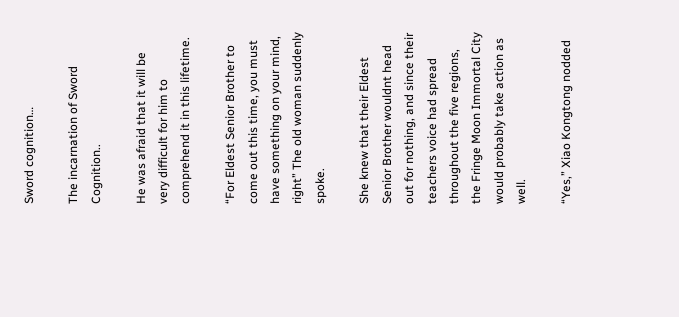Sword cognition…

The incarnation of Sword Cognition..

He was afraid that it will be very difficult for him to comprehend it in this lifetime.

“For Eldest Senior Brother to come out this time, you must have something on your mind, right” The old woman suddenly spoke.

She knew that their Eldest Senior Brother wouldnt head out for nothing, and since their teachers voice had spread throughout the five regions, the Fringe Moon Immortal City would probably take action as well.

“Yes,” Xiao Kongtong nodded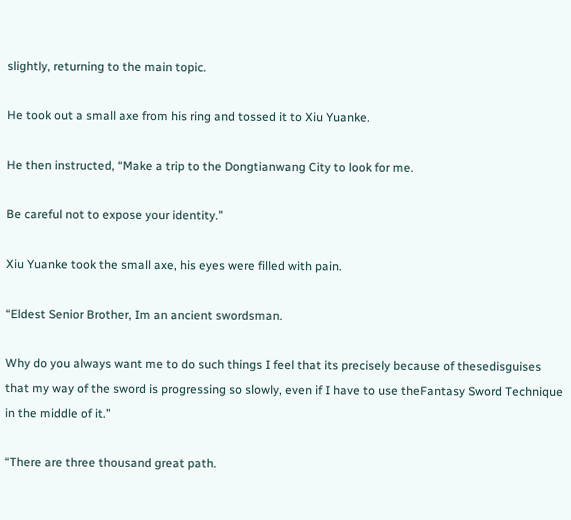slightly, returning to the main topic.

He took out a small axe from his ring and tossed it to Xiu Yuanke.

He then instructed, “Make a trip to the Dongtianwang City to look for me.

Be careful not to expose your identity.”

Xiu Yuanke took the small axe, his eyes were filled with pain.

“Eldest Senior Brother, Im an ancient swordsman.

Why do you always want me to do such things I feel that its precisely because of thesedisguises that my way of the sword is progressing so slowly, even if I have to use theFantasy Sword Technique in the middle of it.”

“There are three thousand great path.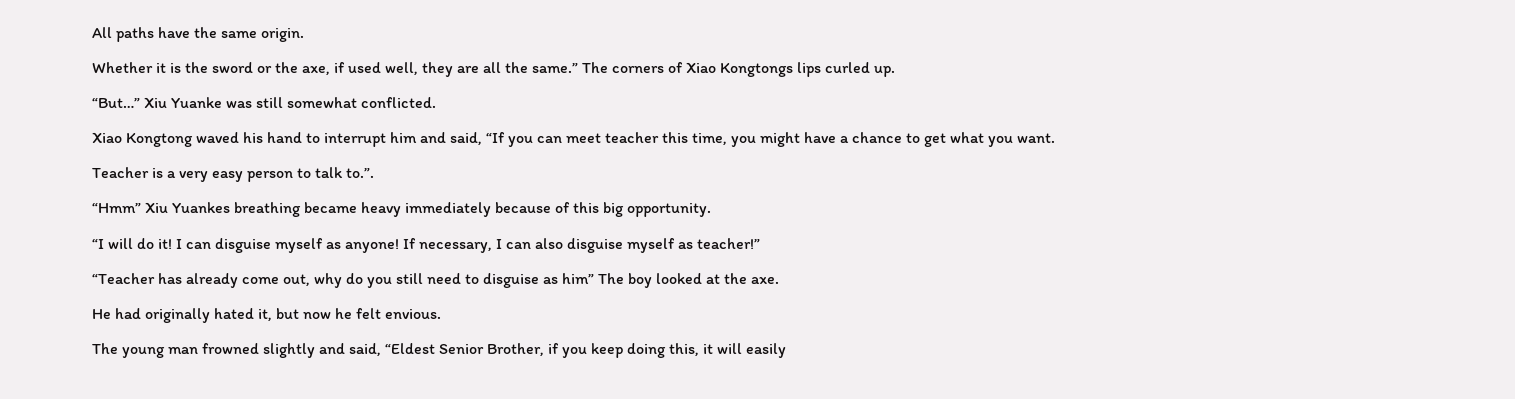All paths have the same origin.

Whether it is the sword or the axe, if used well, they are all the same.” The corners of Xiao Kongtongs lips curled up.

“But…” Xiu Yuanke was still somewhat conflicted.

Xiao Kongtong waved his hand to interrupt him and said, “If you can meet teacher this time, you might have a chance to get what you want.

Teacher is a very easy person to talk to.”.

“Hmm” Xiu Yuankes breathing became heavy immediately because of this big opportunity.

“I will do it! I can disguise myself as anyone! If necessary, I can also disguise myself as teacher!”

“Teacher has already come out, why do you still need to disguise as him” The boy looked at the axe.

He had originally hated it, but now he felt envious.

The young man frowned slightly and said, “Eldest Senior Brother, if you keep doing this, it will easily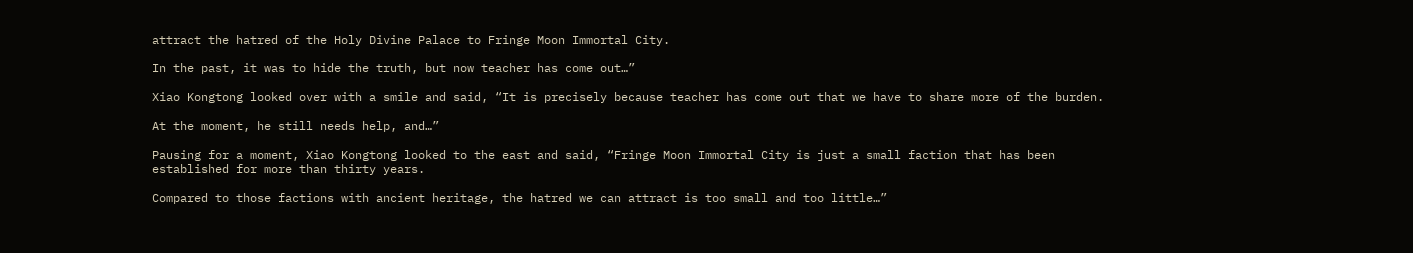attract the hatred of the Holy Divine Palace to Fringe Moon Immortal City.

In the past, it was to hide the truth, but now teacher has come out…”

Xiao Kongtong looked over with a smile and said, “It is precisely because teacher has come out that we have to share more of the burden.

At the moment, he still needs help, and…”

Pausing for a moment, Xiao Kongtong looked to the east and said, “Fringe Moon Immortal City is just a small faction that has been established for more than thirty years.

Compared to those factions with ancient heritage, the hatred we can attract is too small and too little…”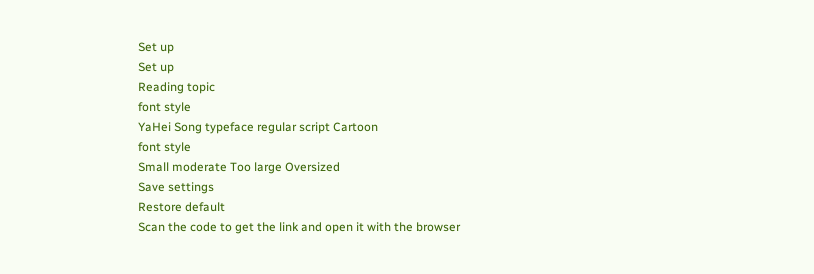Set up
Set up
Reading topic
font style
YaHei Song typeface regular script Cartoon
font style
Small moderate Too large Oversized
Save settings
Restore default
Scan the code to get the link and open it with the browser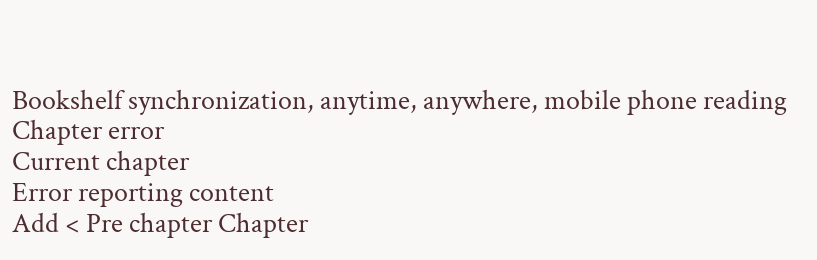Bookshelf synchronization, anytime, anywhere, mobile phone reading
Chapter error
Current chapter
Error reporting content
Add < Pre chapter Chapter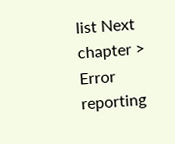list Next chapter > Error reporting